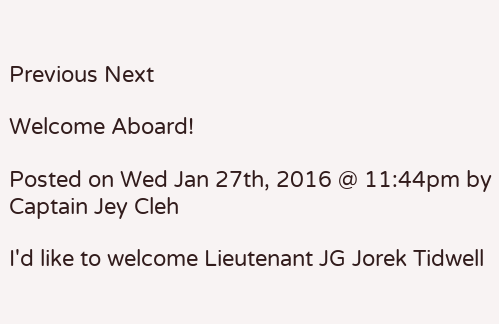Previous Next

Welcome Aboard!

Posted on Wed Jan 27th, 2016 @ 11:44pm by Captain Jey Cleh

I'd like to welcome Lieutenant JG Jorek Tidwell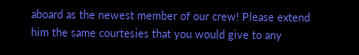aboard as the newest member of our crew! Please extend him the same courtesies that you would give to any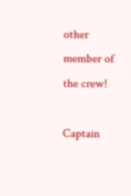other member of the crew!

Captain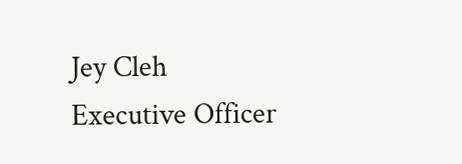Jey Cleh
Executive Officer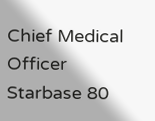Chief Medical Officer
Starbase 80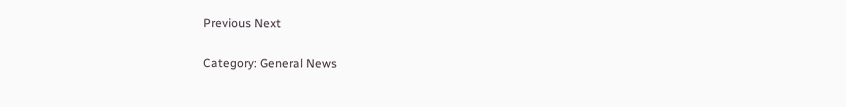Previous Next

Category: General News